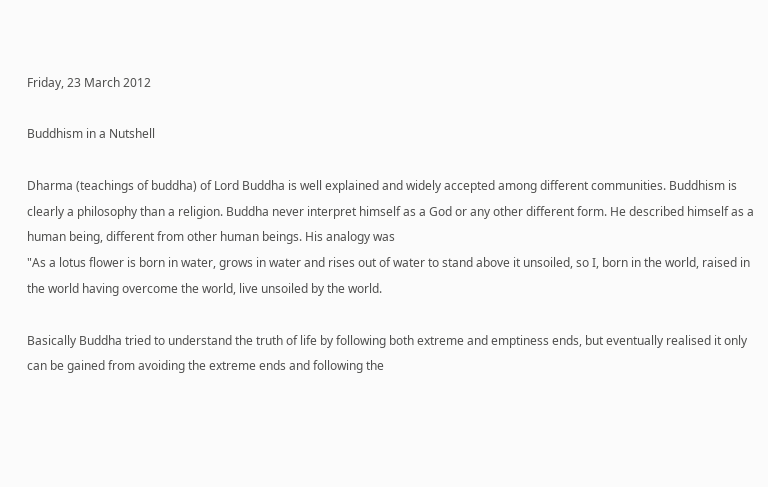Friday, 23 March 2012

Buddhism in a Nutshell

Dharma (teachings of buddha) of Lord Buddha is well explained and widely accepted among different communities. Buddhism is clearly a philosophy than a religion. Buddha never interpret himself as a God or any other different form. He described himself as a human being, different from other human beings. His analogy was
"As a lotus flower is born in water, grows in water and rises out of water to stand above it unsoiled, so I, born in the world, raised in the world having overcome the world, live unsoiled by the world.

Basically Buddha tried to understand the truth of life by following both extreme and emptiness ends, but eventually realised it only can be gained from avoiding the extreme ends and following the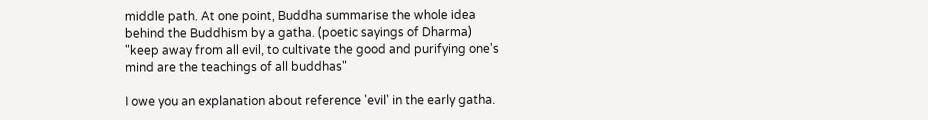middle path. At one point, Buddha summarise the whole idea behind the Buddhism by a gatha. (poetic sayings of Dharma)
"keep away from all evil, to cultivate the good and purifying one's mind are the teachings of all buddhas"

I owe you an explanation about reference 'evil' in the early gatha.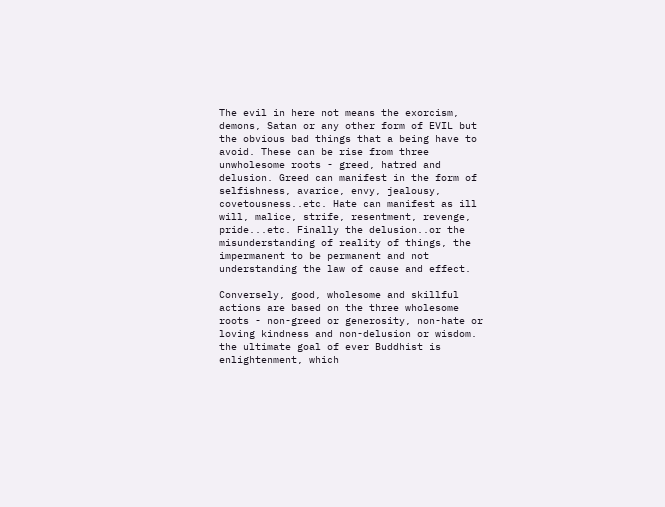The evil in here not means the exorcism, demons, Satan or any other form of EVIL but the obvious bad things that a being have to avoid. These can be rise from three unwholesome roots - greed, hatred and delusion. Greed can manifest in the form of selfishness, avarice, envy, jealousy, covetousness..etc. Hate can manifest as ill will, malice, strife, resentment, revenge, pride...etc. Finally the delusion..or the misunderstanding of reality of things, the impermanent to be permanent and not understanding the law of cause and effect.

Conversely, good, wholesome and skillful actions are based on the three wholesome roots - non-greed or generosity, non-hate or loving kindness and non-delusion or wisdom.
the ultimate goal of ever Buddhist is enlightenment, which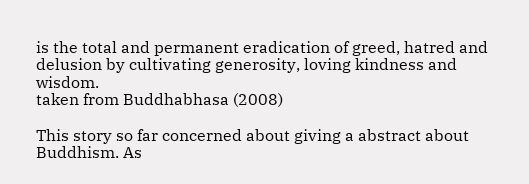is the total and permanent eradication of greed, hatred and delusion by cultivating generosity, loving kindness and wisdom.
taken from Buddhabhasa (2008)

This story so far concerned about giving a abstract about Buddhism. As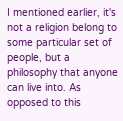I mentioned earlier, it's not a religion belong to some particular set of people, but a philosophy that anyone can live into. As opposed to this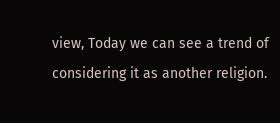view, Today we can see a trend of considering it as another religion.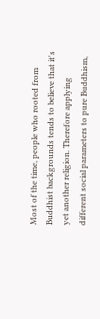Most of the time, people who rooted from Buddhist backgrounds tends to believe that it's yet another religion. Therefore applying different social parameters to pure Buddhism,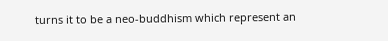turns it to be a neo-buddhism which represent an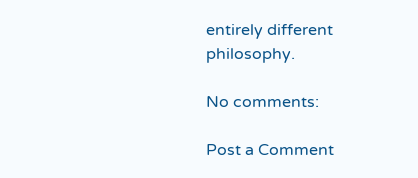entirely different philosophy.

No comments:

Post a Comment